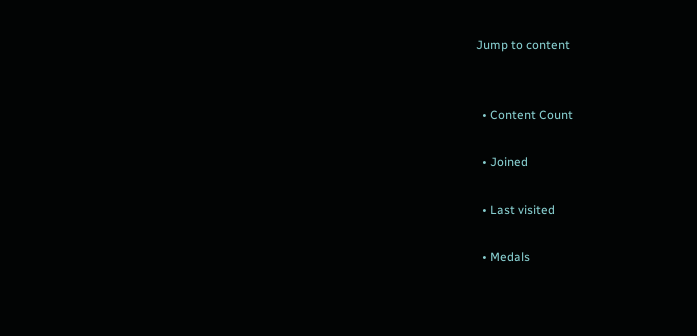Jump to content


  • Content Count

  • Joined

  • Last visited

  • Medals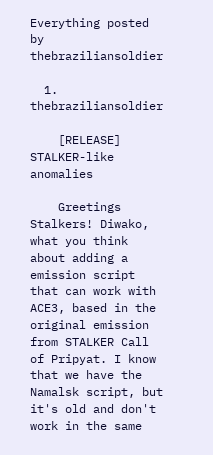Everything posted by thebraziliansoldier

  1. thebraziliansoldier

    [RELEASE] STALKER-like anomalies

    Greetings Stalkers! Diwako, what you think about adding a emission script that can work with ACE3, based in the original emission from STALKER Call of Pripyat. I know that we have the Namalsk script, but it's old and don't work in the same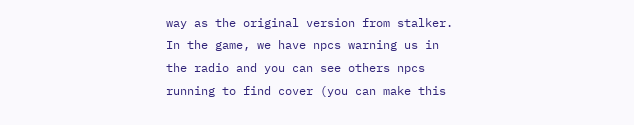way as the original version from stalker. In the game, we have npcs warning us in the radio and you can see others npcs running to find cover (you can make this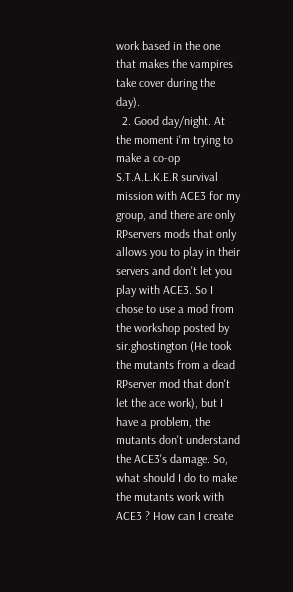work based in the one that makes the vampires take cover during the day).
  2. Good day/night. At the moment i'm trying to make a co-op S.T.A.L.K.E.R survival mission with ACE3 for my group, and there are only RPservers mods that only allows you to play in their servers and don't let you play with ACE3. So I chose to use a mod from the workshop posted by sir.ghostington (He took the mutants from a dead RPserver mod that don't let the ace work), but I have a problem, the mutants don't understand the ACE3's damage. So, what should I do to make the mutants work with ACE3 ? How can I create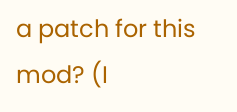a patch for this mod? (I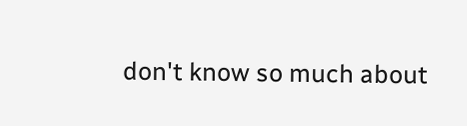don't know so much about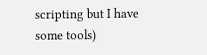scripting but I have some tools)